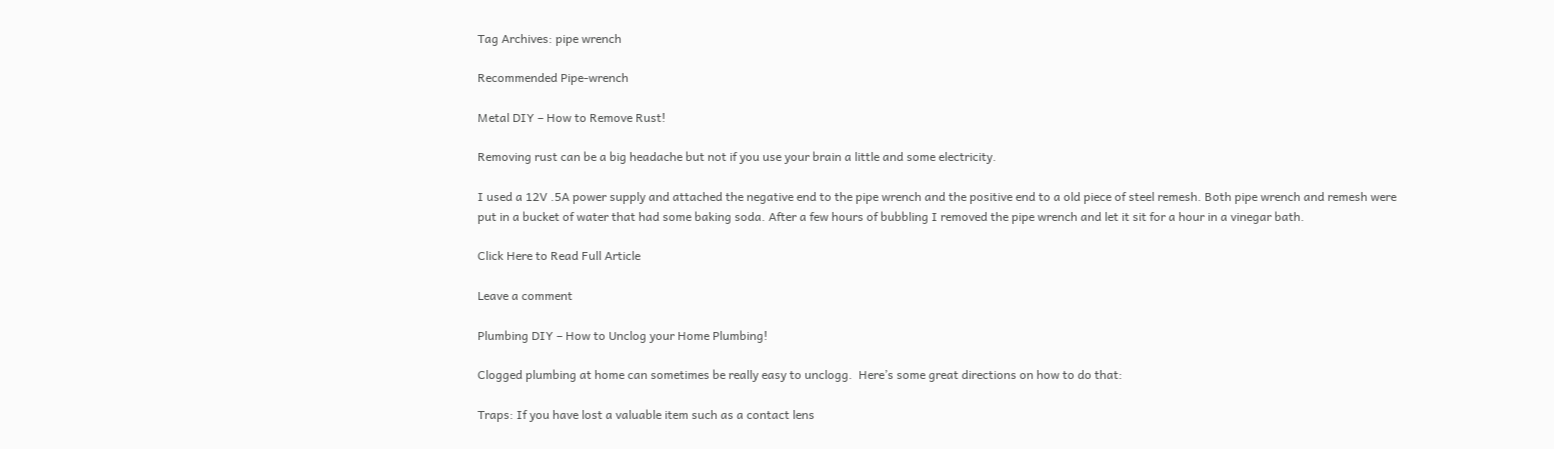Tag Archives: pipe wrench

Recommended Pipe-wrench

Metal DIY – How to Remove Rust!

Removing rust can be a big headache but not if you use your brain a little and some electricity.

I used a 12V .5A power supply and attached the negative end to the pipe wrench and the positive end to a old piece of steel remesh. Both pipe wrench and remesh were put in a bucket of water that had some baking soda. After a few hours of bubbling I removed the pipe wrench and let it sit for a hour in a vinegar bath.

Click Here to Read Full Article

Leave a comment

Plumbing DIY – How to Unclog your Home Plumbing!

Clogged plumbing at home can sometimes be really easy to unclogg.  Here’s some great directions on how to do that:

Traps: If you have lost a valuable item such as a contact lens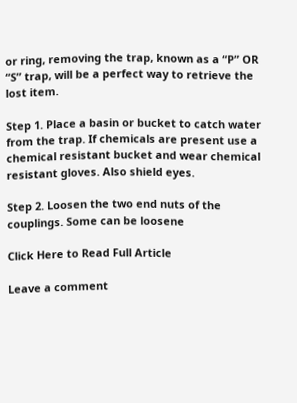or ring, removing the trap, known as a “P” OR “S” trap, will be a perfect way to retrieve the lost item.

Step 1. Place a basin or bucket to catch water from the trap. If chemicals are present use a chemical resistant bucket and wear chemical resistant gloves. Also shield eyes.

Step 2. Loosen the two end nuts of the couplings. Some can be loosene

Click Here to Read Full Article

Leave a comment